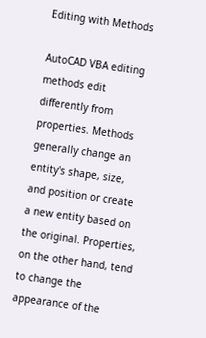Editing with Methods

AutoCAD VBA editing methods edit differently from properties. Methods generally change an entity's shape, size, and position or create a new entity based on the original. Properties, on the other hand, tend to change the appearance of the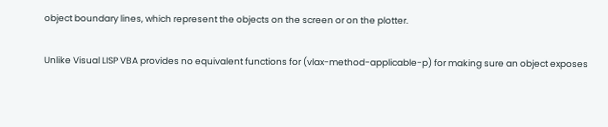object boundary lines, which represent the objects on the screen or on the plotter.

Unlike Visual LISP VBA provides no equivalent functions for (vlax-method-applicable-p) for making sure an object exposes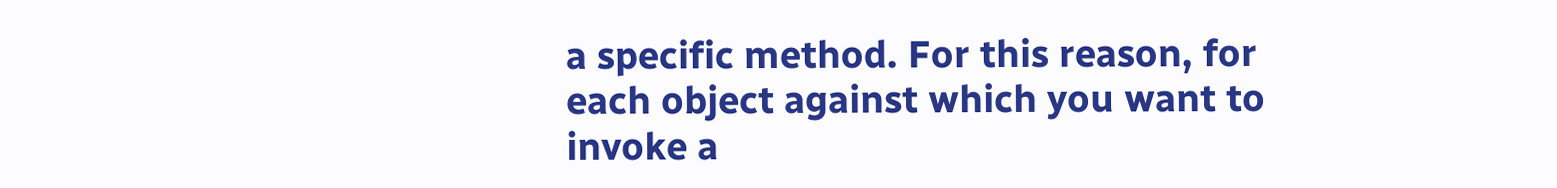a specific method. For this reason, for each object against which you want to invoke a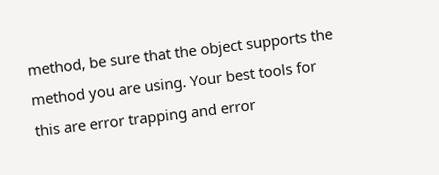method, be sure that the object supports the method you are using. Your best tools for this are error trapping and error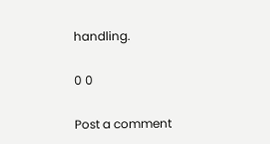handling.

0 0

Post a comment